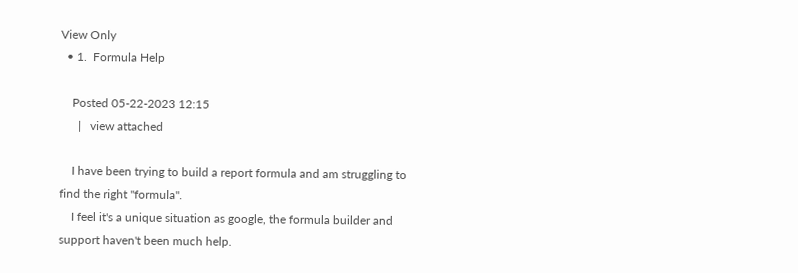View Only
  • 1.  Formula Help

    Posted 05-22-2023 12:15
      |   view attached

    I have been trying to build a report formula and am struggling to find the right "formula".
    I feel it's a unique situation as google, the formula builder and support haven't been much help.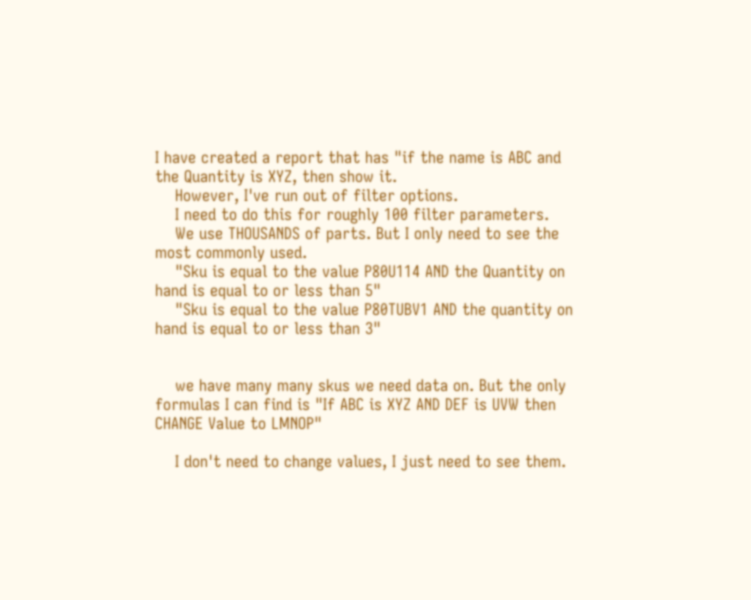I have created a report that has "if the name is ABC and the Quantity is XYZ, then show it.
    However, I've run out of filter options.
    I need to do this for roughly 100 filter parameters.
    We use THOUSANDS of parts. But I only need to see the most commonly used.
    "Sku is equal to the value P80U114 AND the Quantity on hand is equal to or less than 5"
    "Sku is equal to the value P80TUBV1 AND the quantity on hand is equal to or less than 3"


    we have many many skus we need data on. But the only formulas I can find is "If ABC is XYZ AND DEF is UVW then CHANGE Value to LMNOP"

    I don't need to change values, I just need to see them.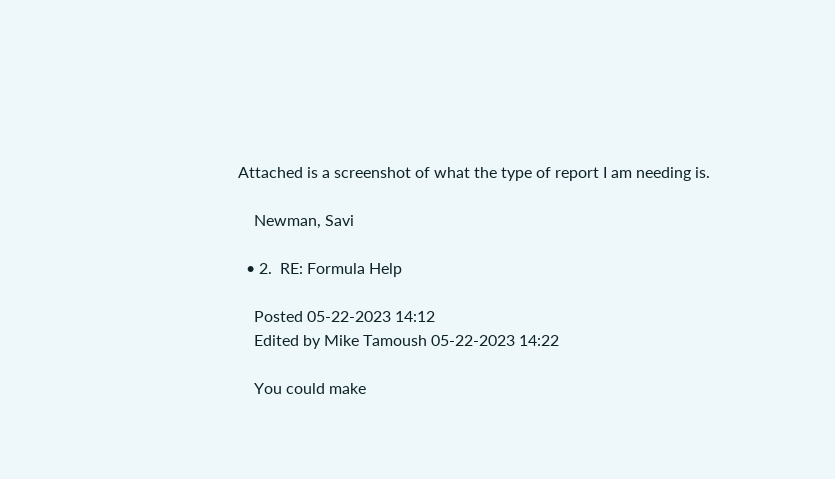Attached is a screenshot of what the type of report I am needing is.

    Newman, Savi

  • 2.  RE: Formula Help

    Posted 05-22-2023 14:12
    Edited by Mike Tamoush 05-22-2023 14:22

    You could make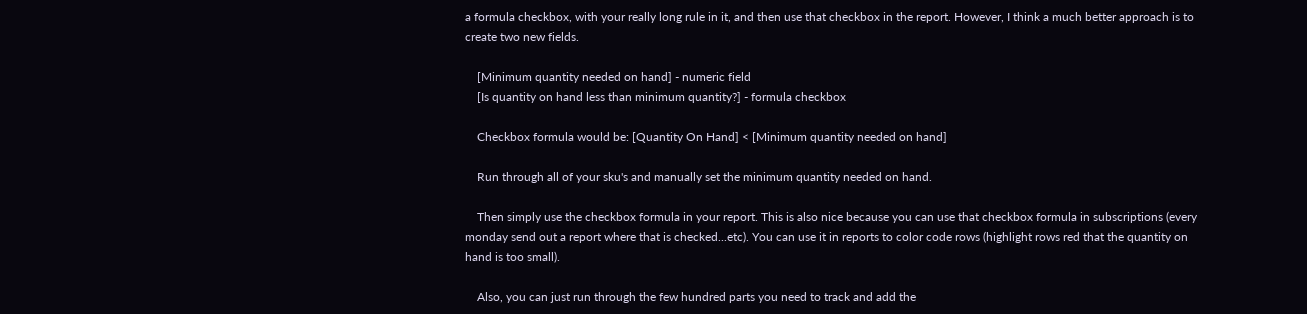a formula checkbox, with your really long rule in it, and then use that checkbox in the report. However, I think a much better approach is to create two new fields.

    [Minimum quantity needed on hand] - numeric field
    [Is quantity on hand less than minimum quantity?] - formula checkbox

    Checkbox formula would be: [Quantity On Hand] < [Minimum quantity needed on hand]

    Run through all of your sku's and manually set the minimum quantity needed on hand.

    Then simply use the checkbox formula in your report. This is also nice because you can use that checkbox formula in subscriptions (every monday send out a report where that is checked...etc). You can use it in reports to color code rows (highlight rows red that the quantity on hand is too small).

    Also, you can just run through the few hundred parts you need to track and add the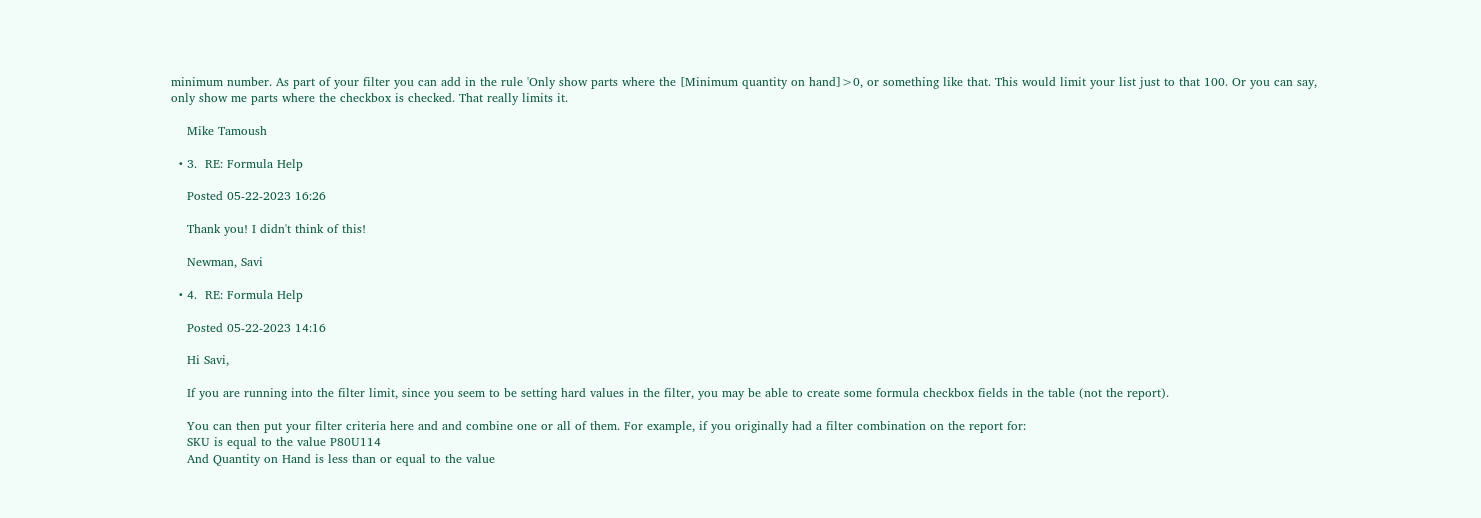minimum number. As part of your filter you can add in the rule 'Only show parts where the [Minimum quantity on hand]>0, or something like that. This would limit your list just to that 100. Or you can say, only show me parts where the checkbox is checked. That really limits it.

    Mike Tamoush

  • 3.  RE: Formula Help

    Posted 05-22-2023 16:26

    Thank you! I didn't think of this!

    Newman, Savi

  • 4.  RE: Formula Help

    Posted 05-22-2023 14:16

    Hi Savi,

    If you are running into the filter limit, since you seem to be setting hard values in the filter, you may be able to create some formula checkbox fields in the table (not the report).

    You can then put your filter criteria here and and combine one or all of them. For example, if you originally had a filter combination on the report for:
    SKU is equal to the value P80U114
    And Quantity on Hand is less than or equal to the value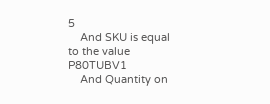5
    And SKU is equal to the value P80TUBV1
    And Quantity on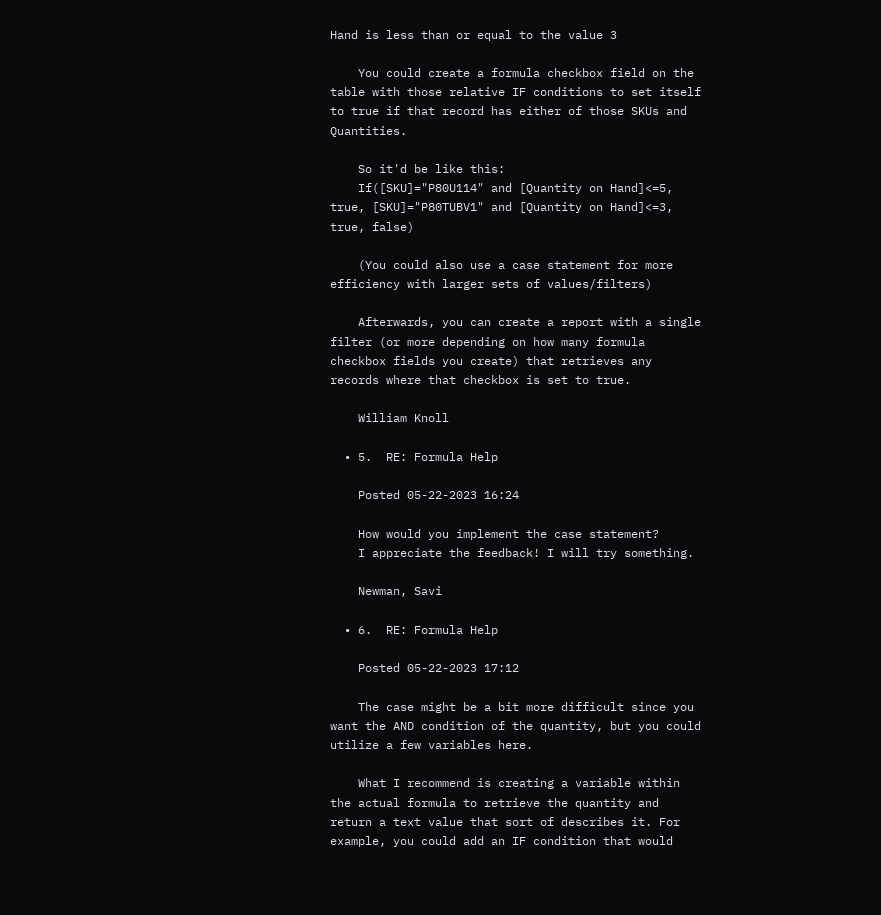Hand is less than or equal to the value 3

    You could create a formula checkbox field on the table with those relative IF conditions to set itself to true if that record has either of those SKUs and Quantities.

    So it'd be like this:
    If([SKU]="P80U114" and [Quantity on Hand]<=5, true, [SKU]="P80TUBV1" and [Quantity on Hand]<=3, true, false)

    (You could also use a case statement for more efficiency with larger sets of values/filters)

    Afterwards, you can create a report with a single filter (or more depending on how many formula checkbox fields you create) that retrieves any records where that checkbox is set to true.

    William Knoll

  • 5.  RE: Formula Help

    Posted 05-22-2023 16:24

    How would you implement the case statement?
    I appreciate the feedback! I will try something.

    Newman, Savi

  • 6.  RE: Formula Help

    Posted 05-22-2023 17:12

    The case might be a bit more difficult since you want the AND condition of the quantity, but you could utilize a few variables here.

    What I recommend is creating a variable within the actual formula to retrieve the quantity and return a text value that sort of describes it. For example, you could add an IF condition that would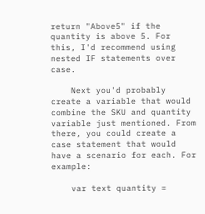return "Above5" if the quantity is above 5. For this, I'd recommend using nested IF statements over case.

    Next you'd probably create a variable that would combine the SKU and quantity variable just mentioned. From there, you could create a case statement that would have a scenario for each. For example:

    var text quantity =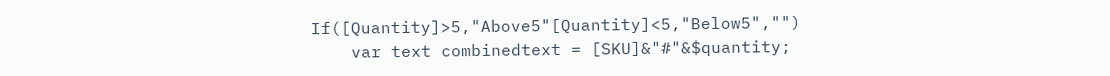If([Quantity]>5,"Above5"[Quantity]<5,"Below5","")
    var text combinedtext = [SKU]&"#"&$quantity;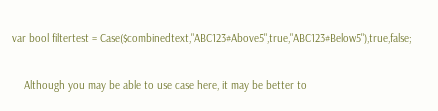var bool filtertest = Case($combinedtext,"ABC123#Above5",true,"ABC123#Below5"),true,false;

    Although you may be able to use case here, it may be better to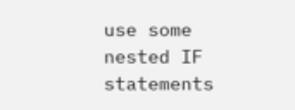use some nested IF statements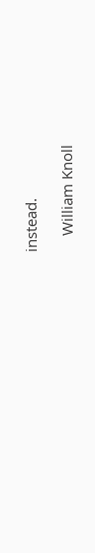instead.

    William Knoll